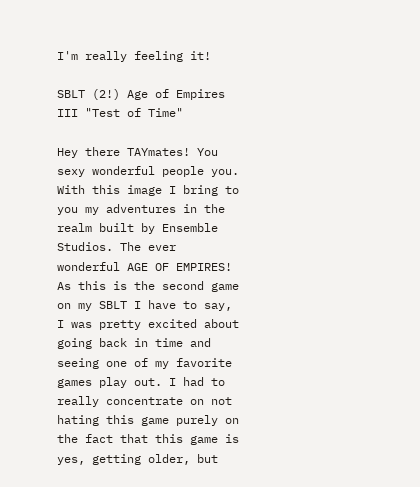I'm really feeling it!

SBLT (2!) Age of Empires III "Test of Time"

Hey there TAYmates! You sexy wonderful people you. With this image I bring to you my adventures in the realm built by Ensemble Studios. The ever wonderful AGE OF EMPIRES! As this is the second game on my SBLT I have to say, I was pretty excited about going back in time and seeing one of my favorite games play out. I had to really concentrate on not hating this game purely on the fact that this game is yes, getting older, but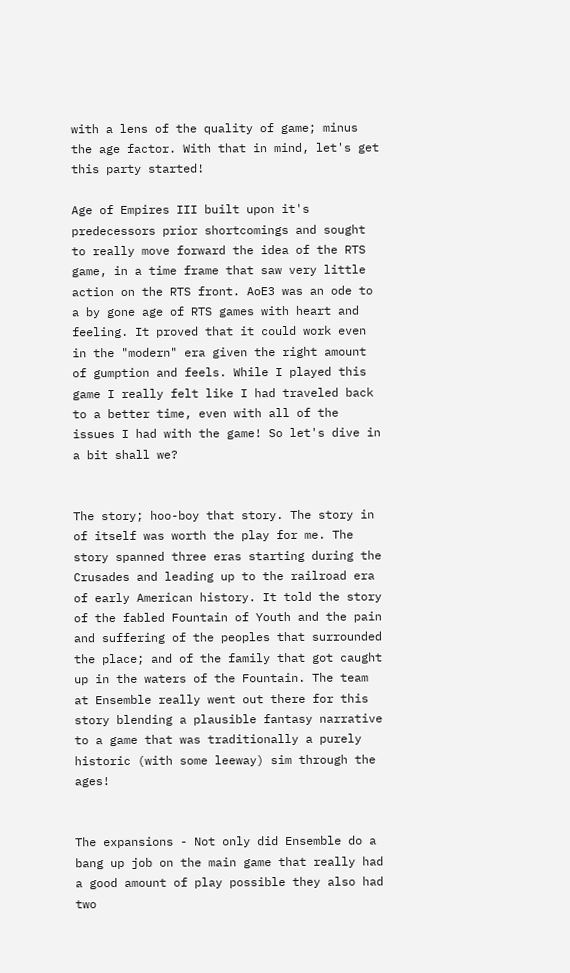with a lens of the quality of game; minus the age factor. With that in mind, let's get this party started!

Age of Empires III built upon it's predecessors prior shortcomings and sought to really move forward the idea of the RTS game, in a time frame that saw very little action on the RTS front. AoE3 was an ode to a by gone age of RTS games with heart and feeling. It proved that it could work even in the "modern" era given the right amount of gumption and feels. While I played this game I really felt like I had traveled back to a better time, even with all of the issues I had with the game! So let's dive in a bit shall we?


The story; hoo-boy that story. The story in of itself was worth the play for me. The story spanned three eras starting during the Crusades and leading up to the railroad era of early American history. It told the story of the fabled Fountain of Youth and the pain and suffering of the peoples that surrounded the place; and of the family that got caught up in the waters of the Fountain. The team at Ensemble really went out there for this story blending a plausible fantasy narrative to a game that was traditionally a purely historic (with some leeway) sim through the ages!


The expansions - Not only did Ensemble do a bang up job on the main game that really had a good amount of play possible they also had two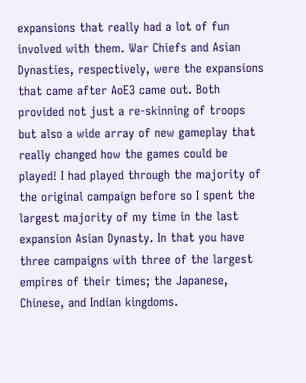expansions that really had a lot of fun involved with them. War Chiefs and Asian Dynasties, respectively, were the expansions that came after AoE3 came out. Both provided not just a re-skinning of troops but also a wide array of new gameplay that really changed how the games could be played! I had played through the majority of the original campaign before so I spent the largest majority of my time in the last expansion Asian Dynasty. In that you have three campaigns with three of the largest empires of their times; the Japanese, Chinese, and Indian kingdoms.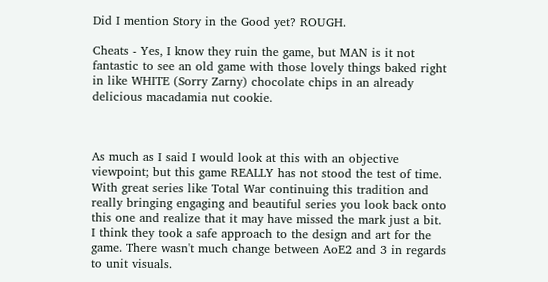Did I mention Story in the Good yet? ROUGH.

Cheats - Yes, I know they ruin the game, but MAN is it not fantastic to see an old game with those lovely things baked right in like WHITE (Sorry Zarny) chocolate chips in an already delicious macadamia nut cookie.



As much as I said I would look at this with an objective viewpoint; but this game REALLY has not stood the test of time. With great series like Total War continuing this tradition and really bringing engaging and beautiful series you look back onto this one and realize that it may have missed the mark just a bit. I think they took a safe approach to the design and art for the game. There wasn't much change between AoE2 and 3 in regards to unit visuals.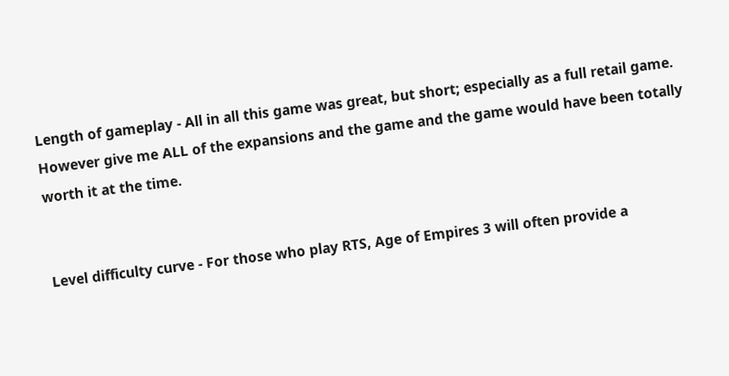Length of gameplay - All in all this game was great, but short; especially as a full retail game. However give me ALL of the expansions and the game and the game would have been totally worth it at the time.


Level difficulty curve - For those who play RTS, Age of Empires 3 will often provide a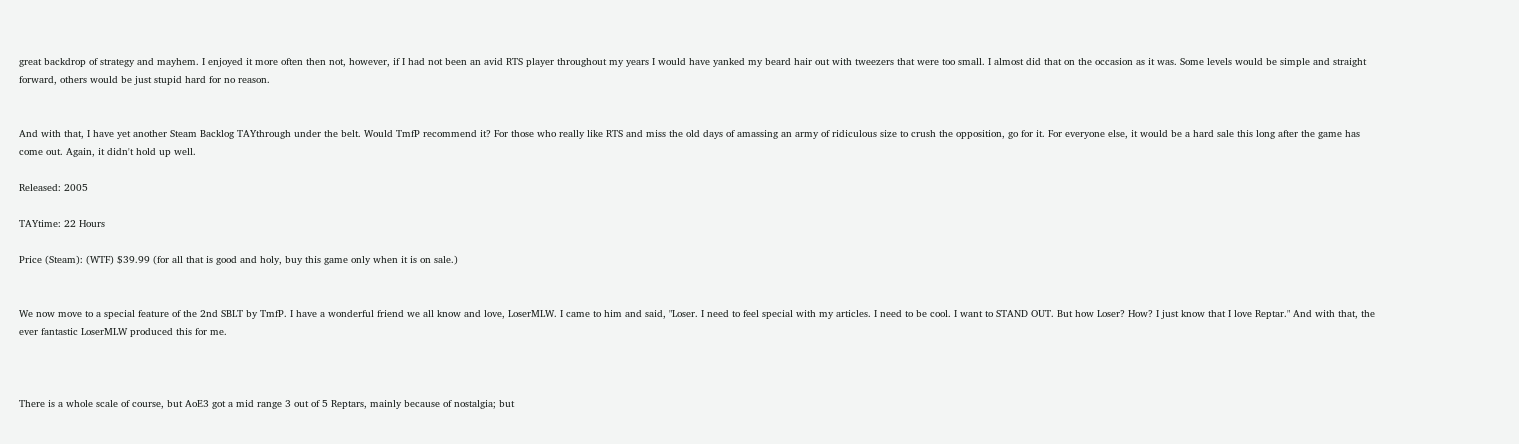great backdrop of strategy and mayhem. I enjoyed it more often then not, however, if I had not been an avid RTS player throughout my years I would have yanked my beard hair out with tweezers that were too small. I almost did that on the occasion as it was. Some levels would be simple and straight forward, others would be just stupid hard for no reason.


And with that, I have yet another Steam Backlog TAYthrough under the belt. Would TmfP recommend it? For those who really like RTS and miss the old days of amassing an army of ridiculous size to crush the opposition, go for it. For everyone else, it would be a hard sale this long after the game has come out. Again, it didn't hold up well.

Released: 2005

TAYtime: 22 Hours

Price (Steam): (WTF) $39.99 (for all that is good and holy, buy this game only when it is on sale.)


We now move to a special feature of the 2nd SBLT by TmfP. I have a wonderful friend we all know and love, LoserMLW. I came to him and said, "Loser. I need to feel special with my articles. I need to be cool. I want to STAND OUT. But how Loser? How? I just know that I love Reptar." And with that, the ever fantastic LoserMLW produced this for me.



There is a whole scale of course, but AoE3 got a mid range 3 out of 5 Reptars, mainly because of nostalgia; but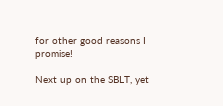for other good reasons I promise!

Next up on the SBLT, yet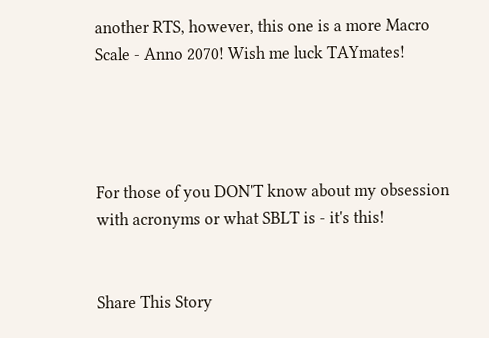another RTS, however, this one is a more Macro Scale - Anno 2070! Wish me luck TAYmates!




For those of you DON'T know about my obsession with acronyms or what SBLT is - it's this!


Share This Story